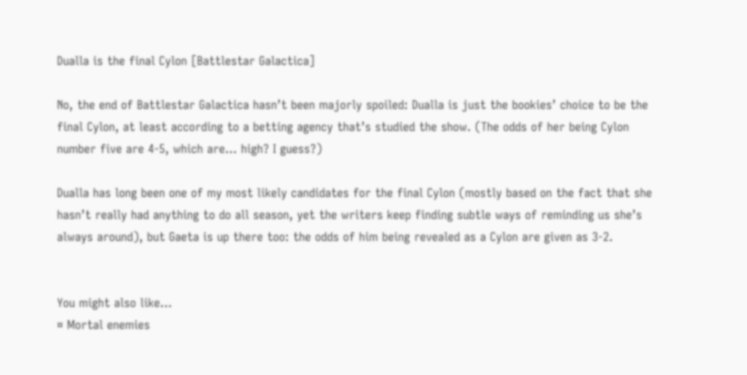Dualla is the final Cylon [Battlestar Galactica]

No, the end of Battlestar Galactica hasn’t been majorly spoiled: Dualla is just the bookies’ choice to be the final Cylon, at least according to a betting agency that’s studied the show. (The odds of her being Cylon number five are 4-5, which are… high? I guess?)

Dualla has long been one of my most likely candidates for the final Cylon (mostly based on the fact that she hasn’t really had anything to do all season, yet the writers keep finding subtle ways of reminding us she’s always around), but Gaeta is up there too: the odds of him being revealed as a Cylon are given as 3-2.


You might also like…
¤ Mortal enemies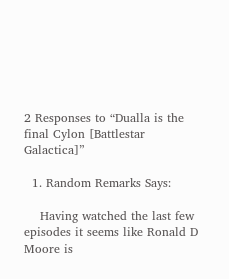2 Responses to “Dualla is the final Cylon [Battlestar Galactica]”

  1. Random Remarks Says:

    Having watched the last few episodes it seems like Ronald D Moore is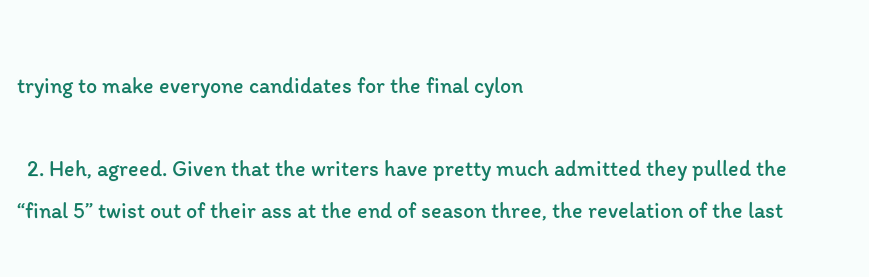trying to make everyone candidates for the final cylon

  2. Heh, agreed. Given that the writers have pretty much admitted they pulled the “final 5” twist out of their ass at the end of season three, the revelation of the last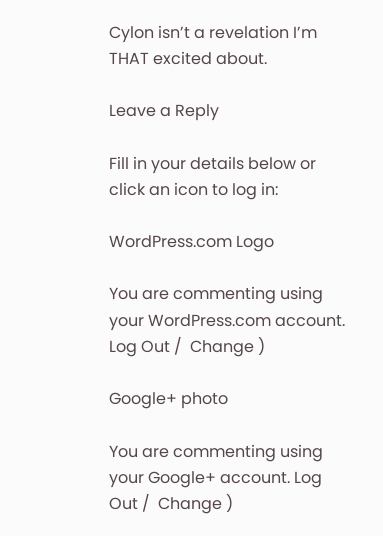Cylon isn’t a revelation I’m THAT excited about.

Leave a Reply

Fill in your details below or click an icon to log in:

WordPress.com Logo

You are commenting using your WordPress.com account. Log Out /  Change )

Google+ photo

You are commenting using your Google+ account. Log Out /  Change )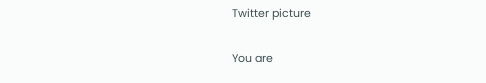Twitter picture

You are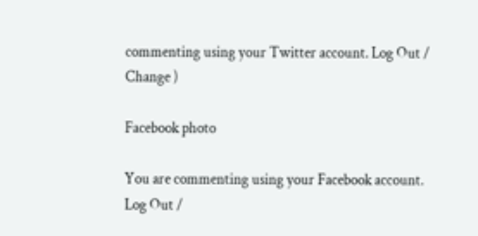commenting using your Twitter account. Log Out /  Change )

Facebook photo

You are commenting using your Facebook account. Log Out /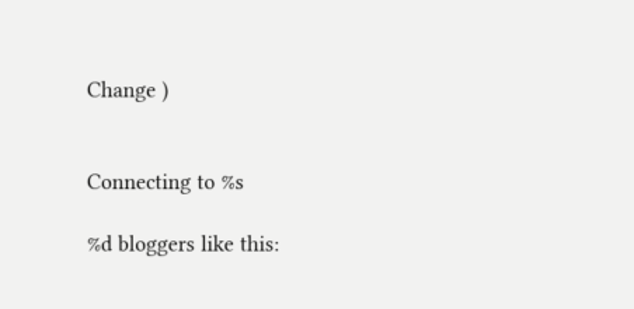Change )


Connecting to %s

%d bloggers like this: